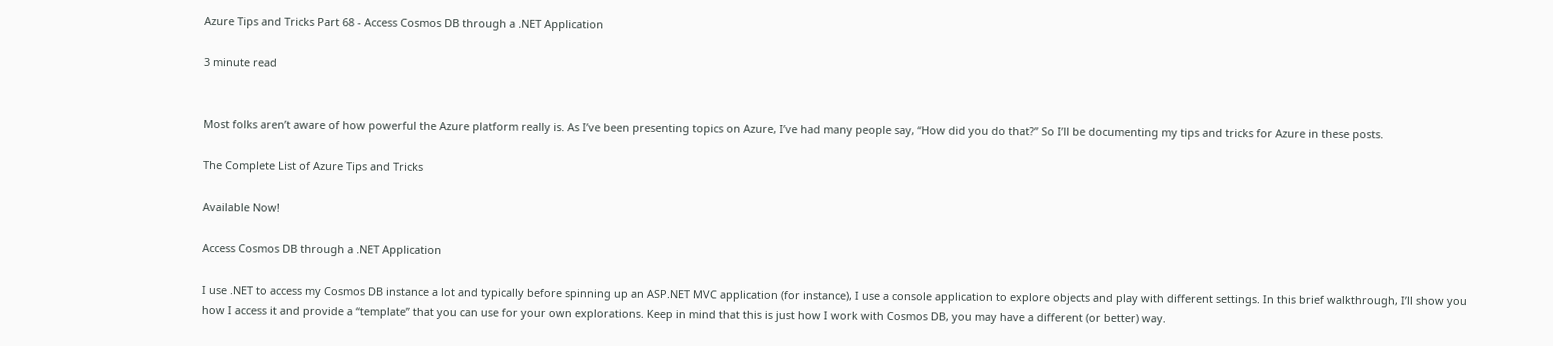Azure Tips and Tricks Part 68 - Access Cosmos DB through a .NET Application

3 minute read


Most folks aren’t aware of how powerful the Azure platform really is. As I’ve been presenting topics on Azure, I’ve had many people say, “How did you do that?” So I’ll be documenting my tips and tricks for Azure in these posts.

The Complete List of Azure Tips and Tricks

Available Now!

Access Cosmos DB through a .NET Application

I use .NET to access my Cosmos DB instance a lot and typically before spinning up an ASP.NET MVC application (for instance), I use a console application to explore objects and play with different settings. In this brief walkthrough, I’ll show you how I access it and provide a “template” that you can use for your own explorations. Keep in mind that this is just how I work with Cosmos DB, you may have a different (or better) way.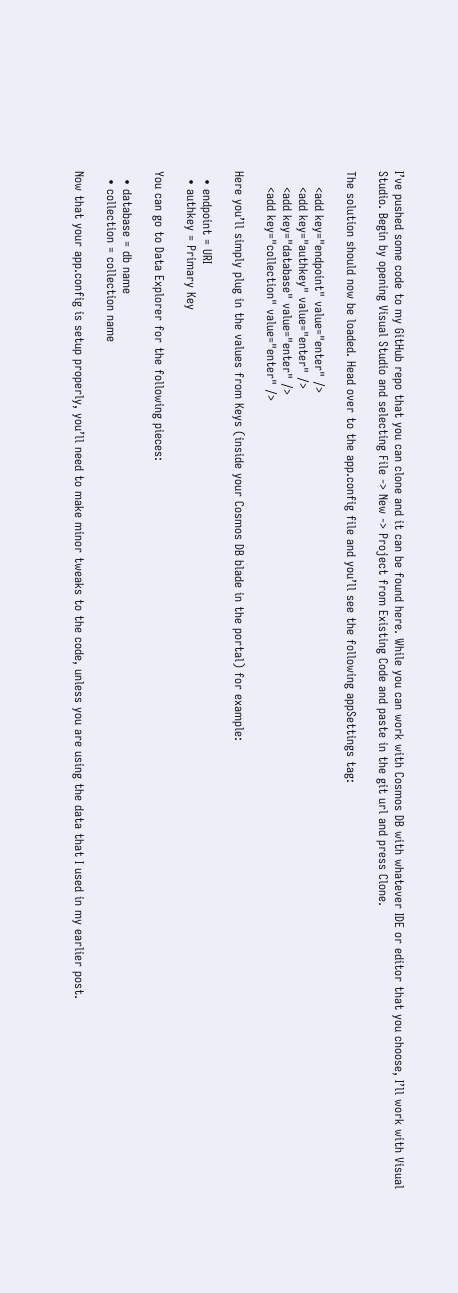I’ve pushed some code to my GitHub repo that you can clone and it can be found here. While you can work with Cosmos DB with whatever IDE or editor that you choose, I’ll work with Visual Studio. Begin by opening Visual Studio and selecting File -> New -> Project from Existing Code and paste in the git url and press Clone.

The solution should now be loaded. Head over to the app.config file and you’ll see the following appSettings tag:

    <add key="endpoint" value="enter" />
    <add key="authkey" value="enter" />
    <add key="database" value="enter" />
    <add key="collection" value="enter" />

Here you’ll simply plug in the values from Keys (inside your Cosmos DB blade in the portal) for example:

  • endpoint = URI
  • authkey = Primary Key

You can go to Data Explorer for the following pieces:

  • database = db name
  • collection = collection name

Now that your app.config is setup properly, you’ll need to make minor tweaks to the code, unless you are using the data that I used in my earlier post.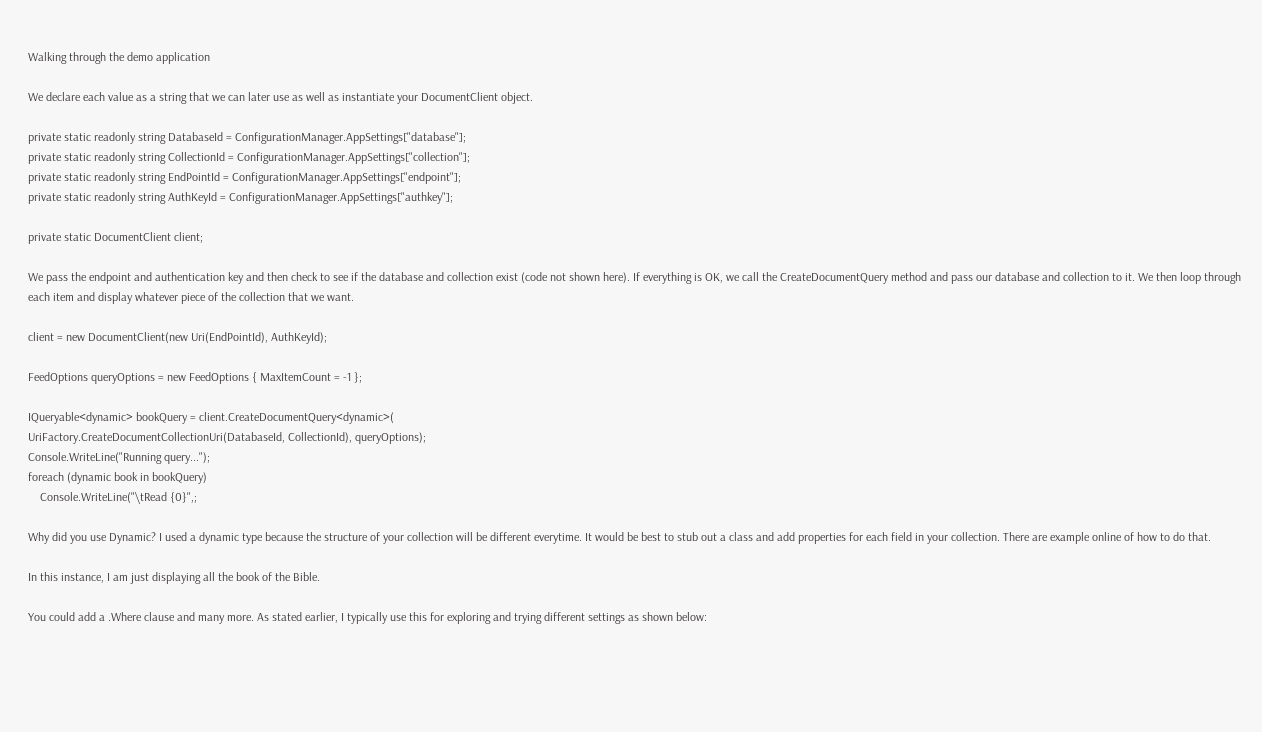Walking through the demo application

We declare each value as a string that we can later use as well as instantiate your DocumentClient object.

private static readonly string DatabaseId = ConfigurationManager.AppSettings["database"];
private static readonly string CollectionId = ConfigurationManager.AppSettings["collection"];
private static readonly string EndPointId = ConfigurationManager.AppSettings["endpoint"];
private static readonly string AuthKeyId = ConfigurationManager.AppSettings["authkey"];

private static DocumentClient client;

We pass the endpoint and authentication key and then check to see if the database and collection exist (code not shown here). If everything is OK, we call the CreateDocumentQuery method and pass our database and collection to it. We then loop through each item and display whatever piece of the collection that we want.

client = new DocumentClient(new Uri(EndPointId), AuthKeyId);

FeedOptions queryOptions = new FeedOptions { MaxItemCount = -1 };

IQueryable<dynamic> bookQuery = client.CreateDocumentQuery<dynamic>(
UriFactory.CreateDocumentCollectionUri(DatabaseId, CollectionId), queryOptions);
Console.WriteLine("Running query...");
foreach (dynamic book in bookQuery)
    Console.WriteLine("\tRead {0}",;

Why did you use Dynamic? I used a dynamic type because the structure of your collection will be different everytime. It would be best to stub out a class and add properties for each field in your collection. There are example online of how to do that.

In this instance, I am just displaying all the book of the Bible.

You could add a .Where clause and many more. As stated earlier, I typically use this for exploring and trying different settings as shown below: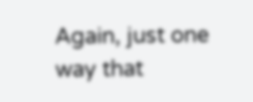Again, just one way that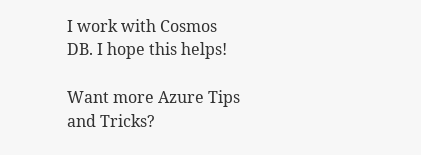I work with Cosmos DB. I hope this helps!

Want more Azure Tips and Tricks?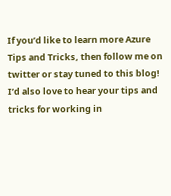If you’d like to learn more Azure Tips and Tricks, then follow me on twitter or stay tuned to this blog! I’d also love to hear your tips and tricks for working in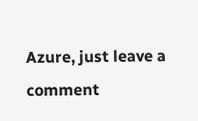Azure, just leave a comment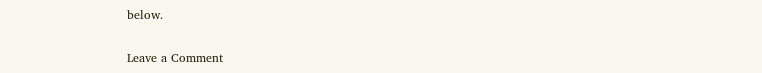below.

Leave a Comment